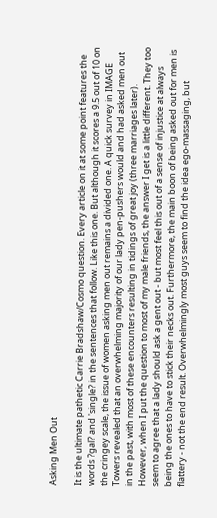Asking Men Out

It is the ultimate pathetic Carrie Bradshaw/Cosmo question. Every article on it at some point features the words ?gal? and 'single? in the sentences that follow. Like this one. But although it scores a 9.5 out of 10 on the cringey scale, the issue of women asking men out remains a divided one. A quick survey in IMAGE Towers revealed that an overwhelming majority of our lady pen-pushers would and had asked men out in the past, with most of these encounters resulting in tidings of great joy (three marriages later). However, when I put the question to most of my male friends, the answer I get is a little different. They too seem to agree that a lady should ask a gent out - but most feel this out of a sense of injustice at always being the ones to have to stick their necks out. Furthermore, the main boon of being asked out for men is flattery - not the end result. Overwhelmingly most guys seem to find the idea ego-massaging, but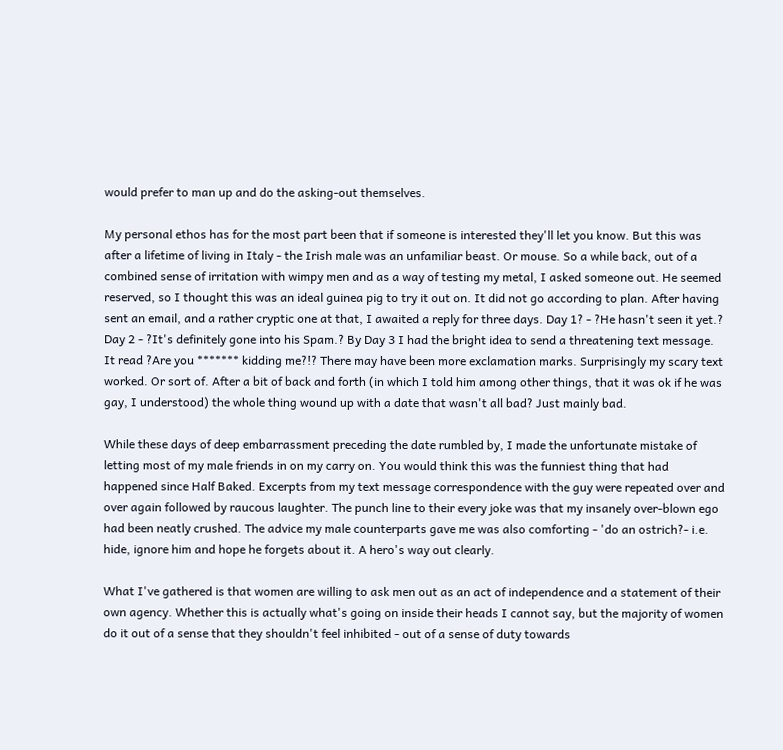would prefer to man up and do the asking-out themselves.

My personal ethos has for the most part been that if someone is interested they'll let you know. But this was after a lifetime of living in Italy - the Irish male was an unfamiliar beast. Or mouse. So a while back, out of a combined sense of irritation with wimpy men and as a way of testing my metal, I asked someone out. He seemed reserved, so I thought this was an ideal guinea pig to try it out on. It did not go according to plan. After having sent an email, and a rather cryptic one at that, I awaited a reply for three days. Day 1? - ?He hasn't seen it yet.? Day 2 - ?It's definitely gone into his Spam.? By Day 3 I had the bright idea to send a threatening text message. It read ?Are you ******* kidding me?!? There may have been more exclamation marks. Surprisingly my scary text worked. Or sort of. After a bit of back and forth (in which I told him among other things, that it was ok if he was gay, I understood) the whole thing wound up with a date that wasn't all bad? Just mainly bad.

While these days of deep embarrassment preceding the date rumbled by, I made the unfortunate mistake of letting most of my male friends in on my carry on. You would think this was the funniest thing that had happened since Half Baked. Excerpts from my text message correspondence with the guy were repeated over and over again followed by raucous laughter. The punch line to their every joke was that my insanely over-blown ego had been neatly crushed. The advice my male counterparts gave me was also comforting - 'do an ostrich?- i.e. hide, ignore him and hope he forgets about it. A hero's way out clearly.

What I've gathered is that women are willing to ask men out as an act of independence and a statement of their own agency. Whether this is actually what's going on inside their heads I cannot say, but the majority of women do it out of a sense that they shouldn't feel inhibited - out of a sense of duty towards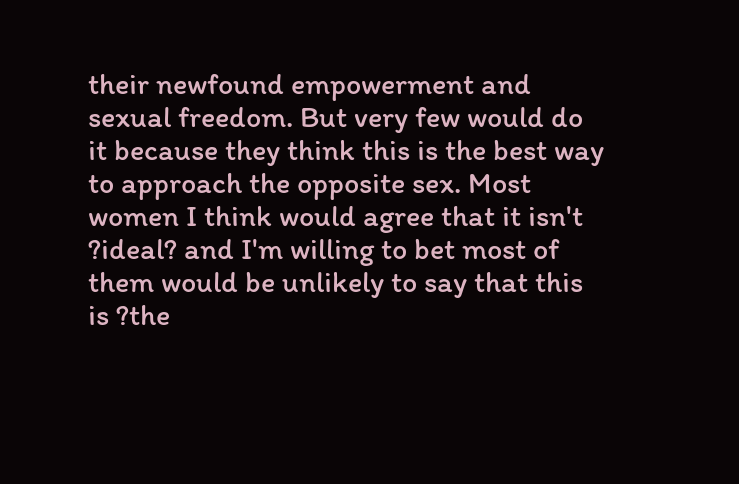their newfound empowerment and sexual freedom. But very few would do it because they think this is the best way to approach the opposite sex. Most women I think would agree that it isn't ?ideal? and I'm willing to bet most of them would be unlikely to say that this is ?the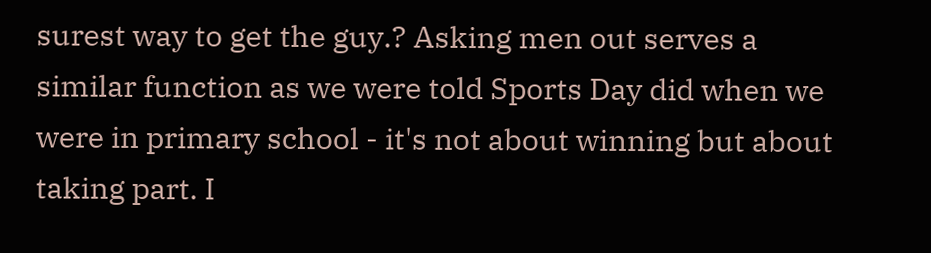surest way to get the guy.? Asking men out serves a similar function as we were told Sports Day did when we were in primary school - it's not about winning but about taking part. I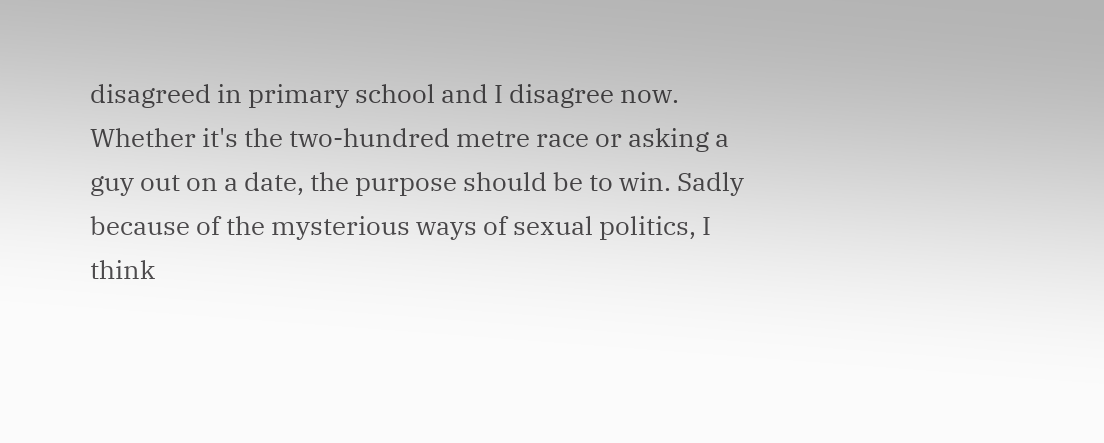disagreed in primary school and I disagree now. Whether it's the two-hundred metre race or asking a guy out on a date, the purpose should be to win. Sadly because of the mysterious ways of sexual politics, I think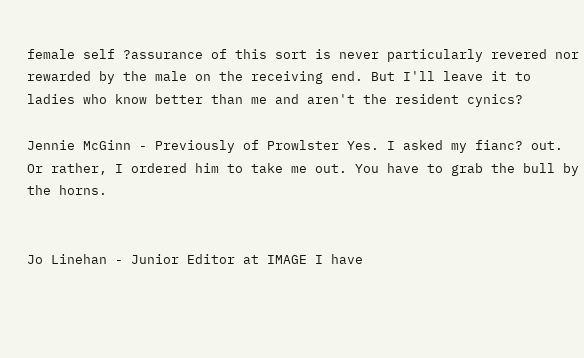female self ?assurance of this sort is never particularly revered nor rewarded by the male on the receiving end. But I'll leave it to ladies who know better than me and aren't the resident cynics?

Jennie McGinn - Previously of Prowlster Yes. I asked my fianc? out. Or rather, I ordered him to take me out. You have to grab the bull by the horns.


Jo Linehan - Junior Editor at IMAGE I have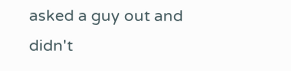asked a guy out and didn't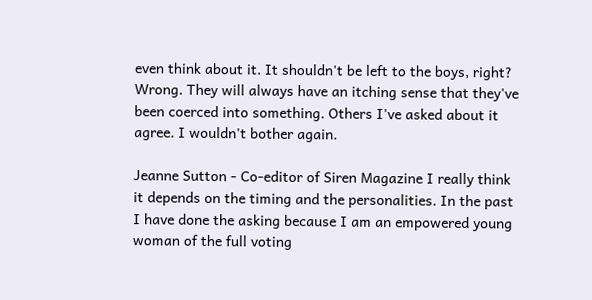even think about it. It shouldn't be left to the boys, right? Wrong. They will always have an itching sense that they've been coerced into something. Others I've asked about it agree. I wouldn't bother again.

Jeanne Sutton - Co-editor of Siren Magazine I really think it depends on the timing and the personalities. In the past I have done the asking because I am an empowered young woman of the full voting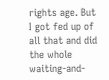rights age. But I got fed up of all that and did the whole waiting-and-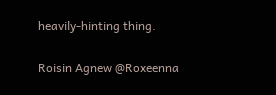heavily-hinting thing.

Roisin Agnew @Roxeenna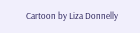Cartoon by Liza Donnelly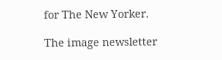for The New Yorker.

The image newsletter